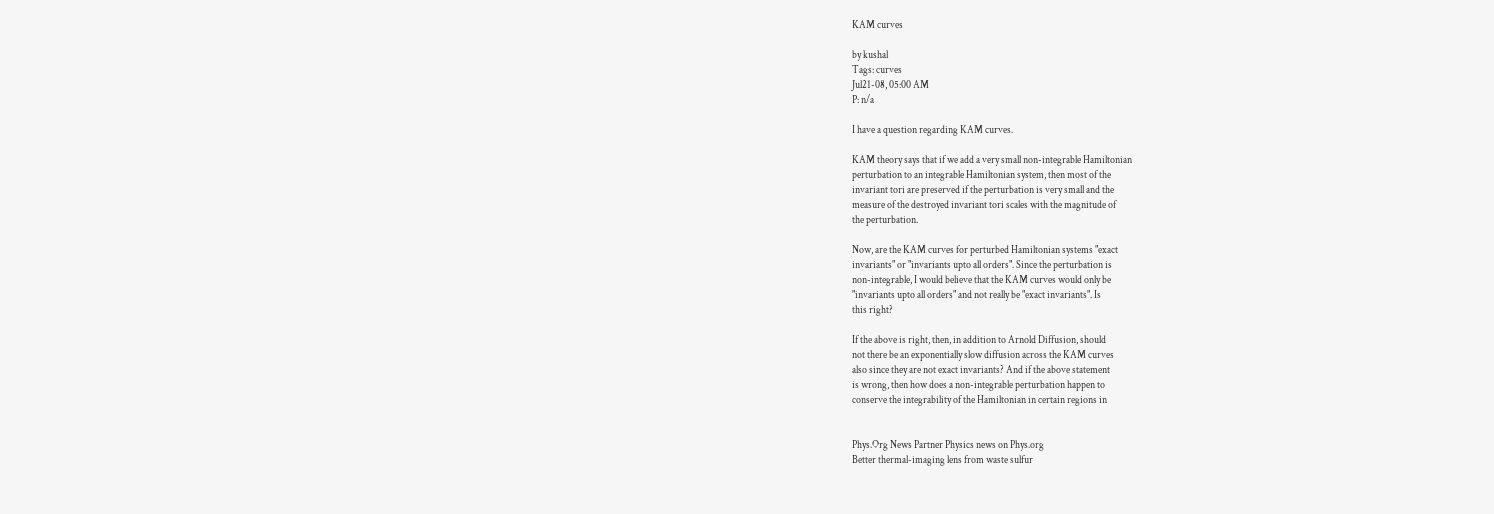KAM curves

by kushal
Tags: curves
Jul21-08, 05:00 AM
P: n/a

I have a question regarding KAM curves.

KAM theory says that if we add a very small non-integrable Hamiltonian
perturbation to an integrable Hamiltonian system, then most of the
invariant tori are preserved if the perturbation is very small and the
measure of the destroyed invariant tori scales with the magnitude of
the perturbation.

Now, are the KAM curves for perturbed Hamiltonian systems "exact
invariants" or "invariants upto all orders". Since the perturbation is
non-integrable, I would believe that the KAM curves would only be
"invariants upto all orders" and not really be "exact invariants". Is
this right?

If the above is right, then, in addition to Arnold Diffusion, should
not there be an exponentially slow diffusion across the KAM curves
also since they are not exact invariants? And if the above statement
is wrong, then how does a non-integrable perturbation happen to
conserve the integrability of the Hamiltonian in certain regions in


Phys.Org News Partner Physics news on Phys.org
Better thermal-imaging lens from waste sulfur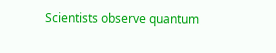Scientists observe quantum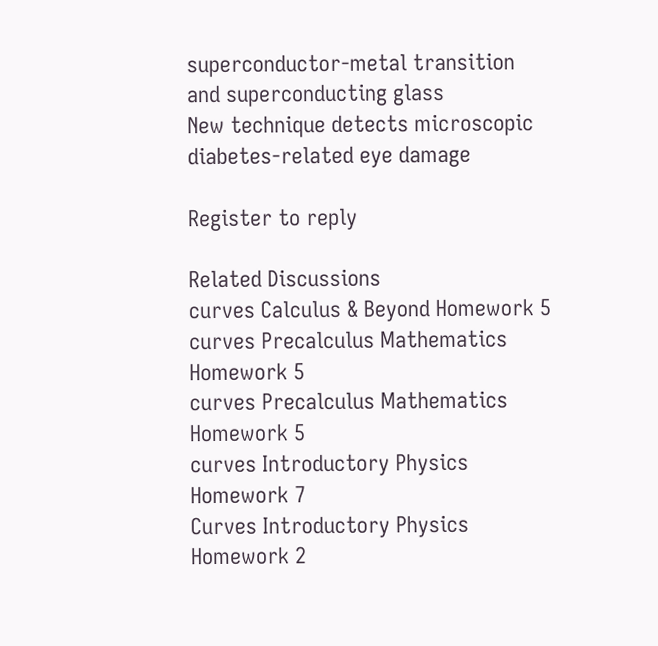superconductor-metal transition and superconducting glass
New technique detects microscopic diabetes-related eye damage

Register to reply

Related Discussions
curves Calculus & Beyond Homework 5
curves Precalculus Mathematics Homework 5
curves Precalculus Mathematics Homework 5
curves Introductory Physics Homework 7
Curves Introductory Physics Homework 2